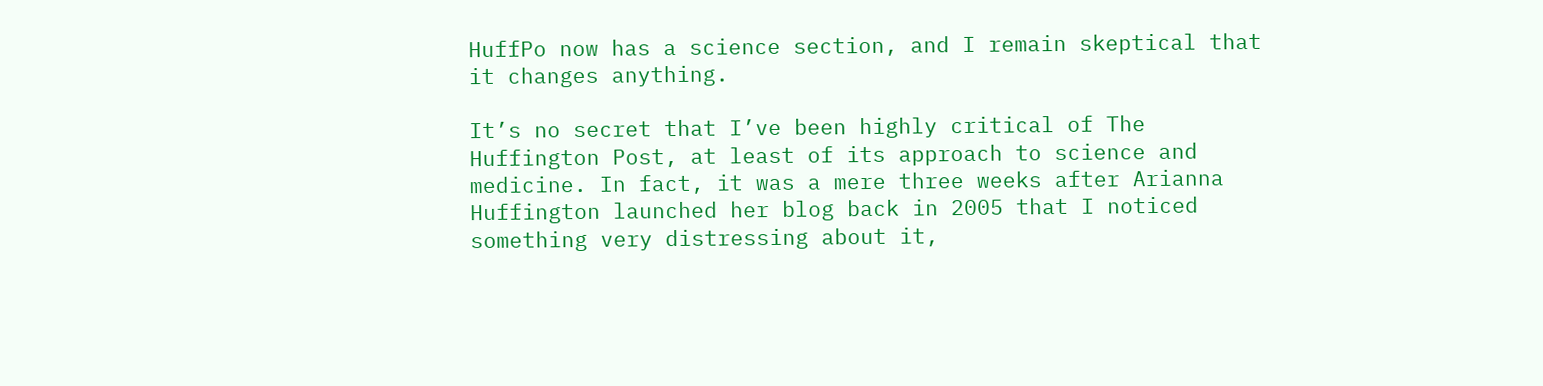HuffPo now has a science section, and I remain skeptical that it changes anything.

It’s no secret that I’ve been highly critical of The Huffington Post, at least of its approach to science and medicine. In fact, it was a mere three weeks after Arianna Huffington launched her blog back in 2005 that I noticed something very distressing about it,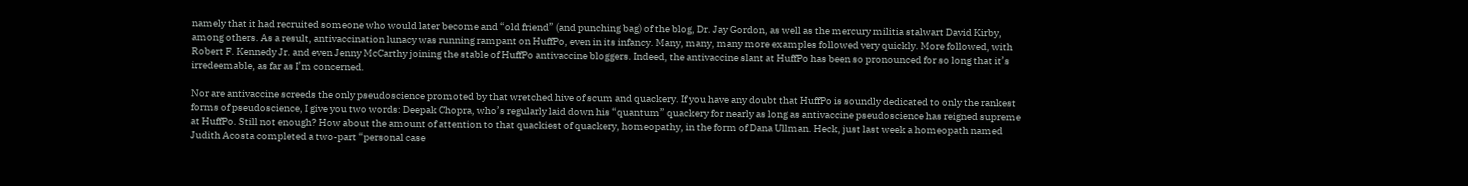namely that it had recruited someone who would later become and “old friend” (and punching bag) of the blog, Dr. Jay Gordon, as well as the mercury militia stalwart David Kirby, among others. As a result, antivaccination lunacy was running rampant on HuffPo, even in its infancy. Many, many, many more examples followed very quickly. More followed, with Robert F. Kennedy Jr. and even Jenny McCarthy joining the stable of HuffPo antivaccine bloggers. Indeed, the antivaccine slant at HuffPo has been so pronounced for so long that it’s irredeemable, as far as I’m concerned.

Nor are antivaccine screeds the only pseudoscience promoted by that wretched hive of scum and quackery. If you have any doubt that HuffPo is soundly dedicated to only the rankest forms of pseudoscience, I give you two words: Deepak Chopra, who’s regularly laid down his “quantum” quackery for nearly as long as antivaccine pseudoscience has reigned supreme at HuffPo. Still not enough? How about the amount of attention to that quackiest of quackery, homeopathy, in the form of Dana Ullman. Heck, just last week a homeopath named Judith Acosta completed a two-part “personal case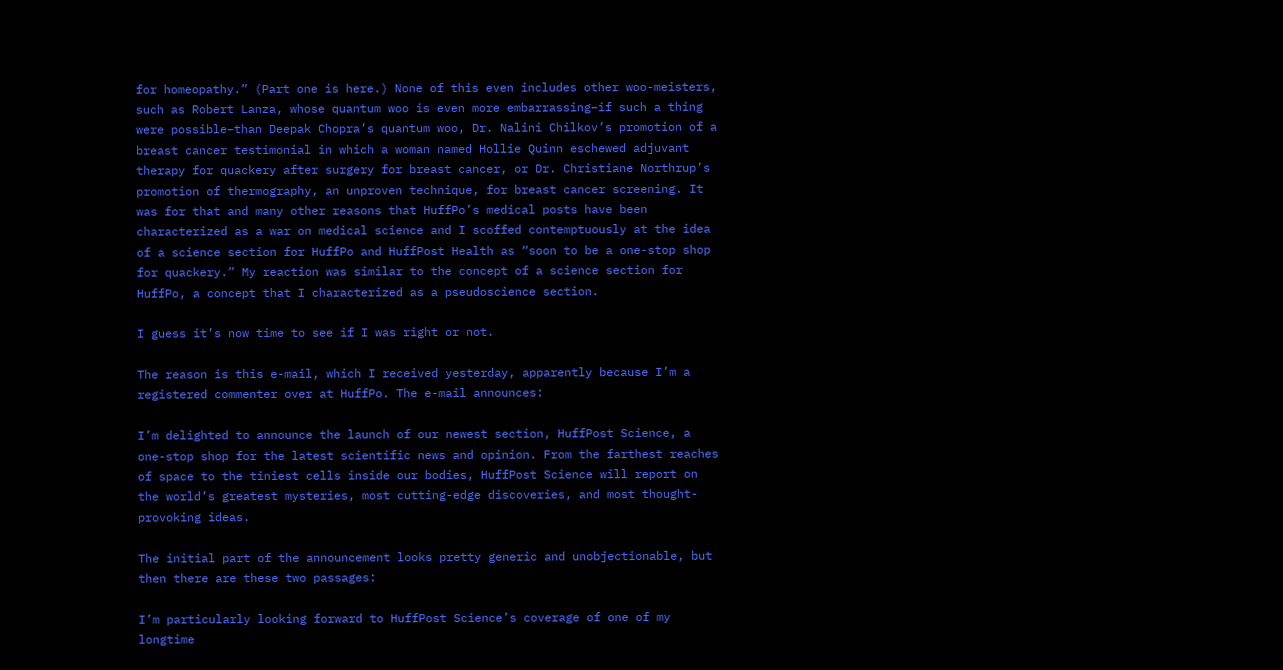for homeopathy.” (Part one is here.) None of this even includes other woo-meisters, such as Robert Lanza, whose quantum woo is even more embarrassing–if such a thing were possible–than Deepak Chopra’s quantum woo, Dr. Nalini Chilkov’s promotion of a breast cancer testimonial in which a woman named Hollie Quinn eschewed adjuvant therapy for quackery after surgery for breast cancer, or Dr. Christiane Northrup’s promotion of thermography, an unproven technique, for breast cancer screening. It was for that and many other reasons that HuffPo’s medical posts have been characterized as a war on medical science and I scoffed contemptuously at the idea of a science section for HuffPo and HuffPost Health as “soon to be a one-stop shop for quackery.” My reaction was similar to the concept of a science section for HuffPo, a concept that I characterized as a pseudoscience section.

I guess it’s now time to see if I was right or not.

The reason is this e-mail, which I received yesterday, apparently because I’m a registered commenter over at HuffPo. The e-mail announces:

I’m delighted to announce the launch of our newest section, HuffPost Science, a one-stop shop for the latest scientific news and opinion. From the farthest reaches of space to the tiniest cells inside our bodies, HuffPost Science will report on the world’s greatest mysteries, most cutting-edge discoveries, and most thought-provoking ideas.

The initial part of the announcement looks pretty generic and unobjectionable, but then there are these two passages:

I’m particularly looking forward to HuffPost Science’s coverage of one of my longtime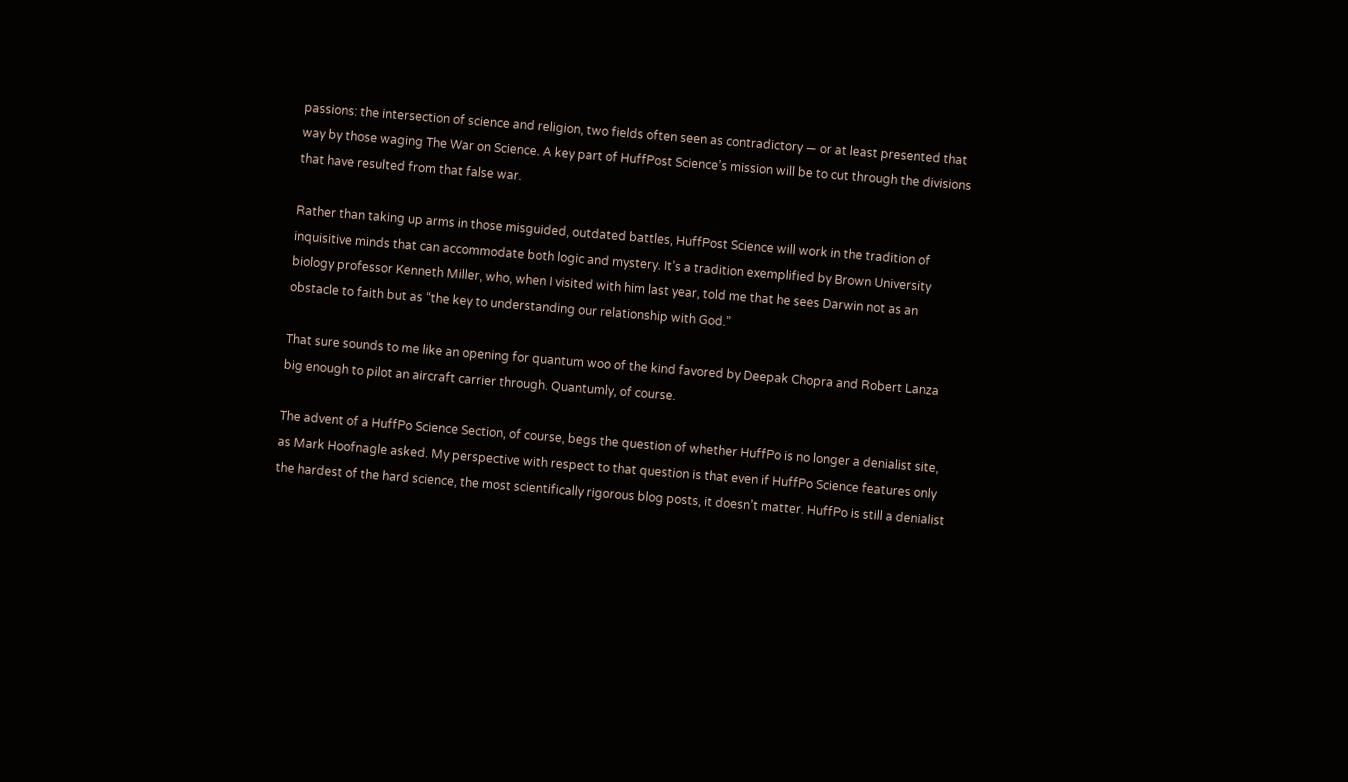passions: the intersection of science and religion, two fields often seen as contradictory — or at least presented that way by those waging The War on Science. A key part of HuffPost Science’s mission will be to cut through the divisions that have resulted from that false war.

Rather than taking up arms in those misguided, outdated battles, HuffPost Science will work in the tradition of inquisitive minds that can accommodate both logic and mystery. It’s a tradition exemplified by Brown University biology professor Kenneth Miller, who, when I visited with him last year, told me that he sees Darwin not as an obstacle to faith but as “the key to understanding our relationship with God.”

That sure sounds to me like an opening for quantum woo of the kind favored by Deepak Chopra and Robert Lanza big enough to pilot an aircraft carrier through. Quantumly, of course.

The advent of a HuffPo Science Section, of course, begs the question of whether HuffPo is no longer a denialist site, as Mark Hoofnagle asked. My perspective with respect to that question is that even if HuffPo Science features only the hardest of the hard science, the most scientifically rigorous blog posts, it doesn’t matter. HuffPo is still a denialist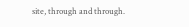site, through and through.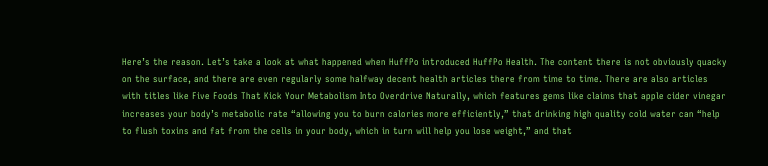Here’s the reason. Let’s take a look at what happened when HuffPo introduced HuffPo Health. The content there is not obviously quacky on the surface, and there are even regularly some halfway decent health articles there from time to time. There are also articles with titles like Five Foods That Kick Your Metabolism Into Overdrive Naturally, which features gems like claims that apple cider vinegar increases your body’s metabolic rate “allowing you to burn calories more efficiently,” that drinking high quality cold water can “help to flush toxins and fat from the cells in your body, which in turn will help you lose weight,” and that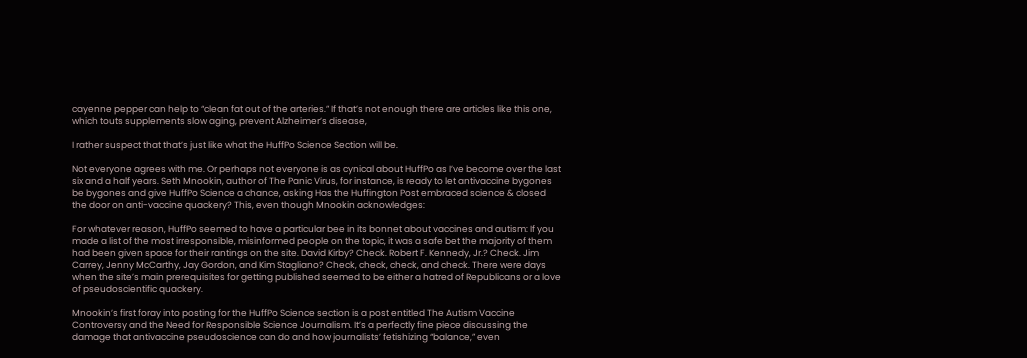cayenne pepper can help to “clean fat out of the arteries.” If that’s not enough there are articles like this one, which touts supplements slow aging, prevent Alzheimer’s disease,

I rather suspect that that’s just like what the HuffPo Science Section will be.

Not everyone agrees with me. Or perhaps not everyone is as cynical about HuffPo as I’ve become over the last six and a half years. Seth Mnookin, author of The Panic Virus, for instance, is ready to let antivaccine bygones be bygones and give HuffPo Science a chance, asking Has the Huffington Post embraced science & closed the door on anti-vaccine quackery? This, even though Mnookin acknowledges:

For whatever reason, HuffPo seemed to have a particular bee in its bonnet about vaccines and autism: If you made a list of the most irresponsible, misinformed people on the topic, it was a safe bet the majority of them had been given space for their rantings on the site. David Kirby? Check. Robert F. Kennedy, Jr.? Check. Jim Carrey, Jenny McCarthy, Jay Gordon, and Kim Stagliano? Check, check, check, and check. There were days when the site’s main prerequisites for getting published seemed to be either a hatred of Republicans or a love of pseudoscientific quackery.

Mnookin’s first foray into posting for the HuffPo Science section is a post entitled The Autism Vaccine Controversy and the Need for Responsible Science Journalism. It’s a perfectly fine piece discussing the damage that antivaccine pseudoscience can do and how journalists’ fetishizing “balance,” even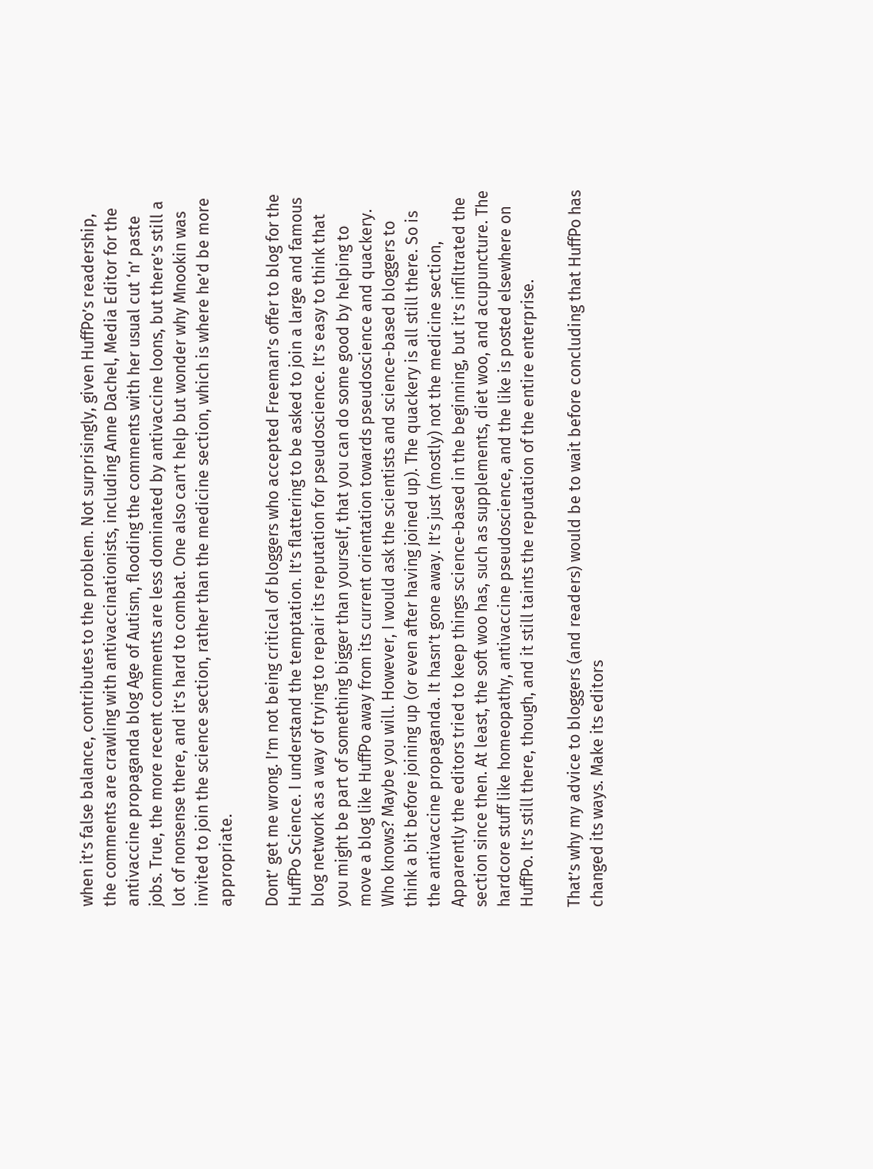when it’s false balance, contributes to the problem. Not surprisingly, given HuffPo’s readership, the comments are crawling with antivaccinationists, including Anne Dachel, Media Editor for the antivaccine propaganda blog Age of Autism, flooding the comments with her usual cut ‘n’ paste jobs. True, the more recent comments are less dominated by antivaccine loons, but there’s still a lot of nonsense there, and it’s hard to combat. One also can’t help but wonder why Mnookin was invited to join the science section, rather than the medicine section, which is where he’d be more appropriate.

Dont’ get me wrong. I’m not being critical of bloggers who accepted Freeman’s offer to blog for the HuffPo Science. I understand the temptation. It’s flattering to be asked to join a large and famous blog network as a way of trying to repair its reputation for pseudoscience. It’s easy to think that you might be part of something bigger than yourself, that you can do some good by helping to move a blog like HuffPo away from its current orientation towards pseudoscience and quackery. Who knows? Maybe you will. However, I would ask the scientists and science-based bloggers to think a bit before joining up (or even after having joined up). The quackery is all still there. So is the antivaccine propaganda. It hasn’t gone away. It’s just (mostly) not the medicine section, Apparently the editors tried to keep things science-based in the beginning, but it’s infiltrated the section since then. At least, the soft woo has, such as supplements, diet woo, and acupuncture. The hardcore stuff like homeopathy, antivaccine pseudoscience, and the like is posted elsewhere on HuffPo. It’s still there, though, and it still taints the reputation of the entire enterprise.

That’s why my advice to bloggers (and readers) would be to wait before concluding that HuffPo has changed its ways. Make its editors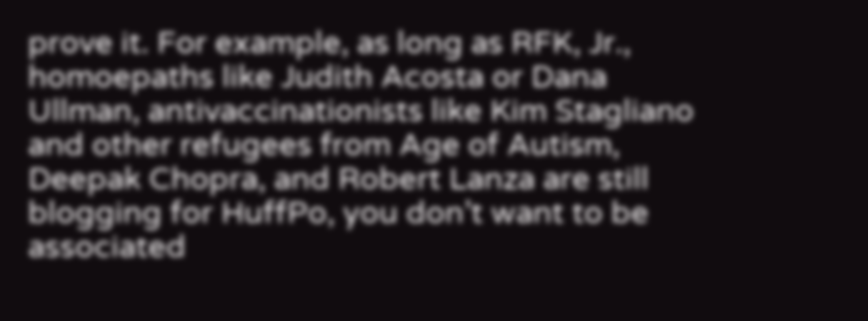prove it. For example, as long as RFK, Jr., homoepaths like Judith Acosta or Dana Ullman, antivaccinationists like Kim Stagliano and other refugees from Age of Autism, Deepak Chopra, and Robert Lanza are still blogging for HuffPo, you don’t want to be associated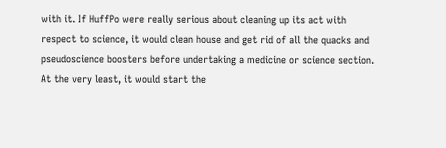with it. If HuffPo were really serious about cleaning up its act with respect to science, it would clean house and get rid of all the quacks and pseudoscience boosters before undertaking a medicine or science section. At the very least, it would start the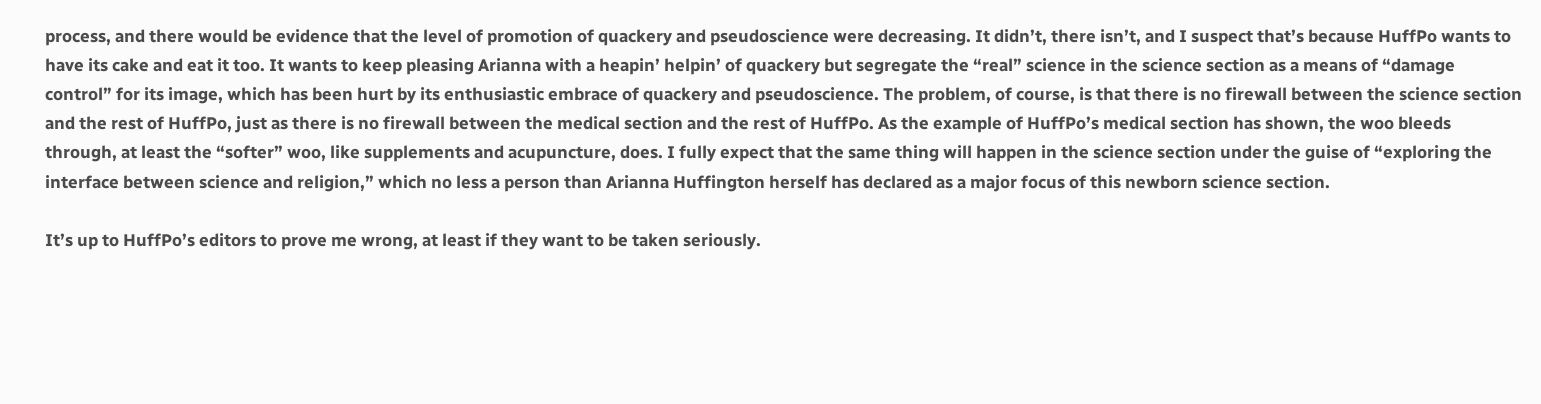process, and there would be evidence that the level of promotion of quackery and pseudoscience were decreasing. It didn’t, there isn’t, and I suspect that’s because HuffPo wants to have its cake and eat it too. It wants to keep pleasing Arianna with a heapin’ helpin’ of quackery but segregate the “real” science in the science section as a means of “damage control” for its image, which has been hurt by its enthusiastic embrace of quackery and pseudoscience. The problem, of course, is that there is no firewall between the science section and the rest of HuffPo, just as there is no firewall between the medical section and the rest of HuffPo. As the example of HuffPo’s medical section has shown, the woo bleeds through, at least the “softer” woo, like supplements and acupuncture, does. I fully expect that the same thing will happen in the science section under the guise of “exploring the interface between science and religion,” which no less a person than Arianna Huffington herself has declared as a major focus of this newborn science section.

It’s up to HuffPo’s editors to prove me wrong, at least if they want to be taken seriously.